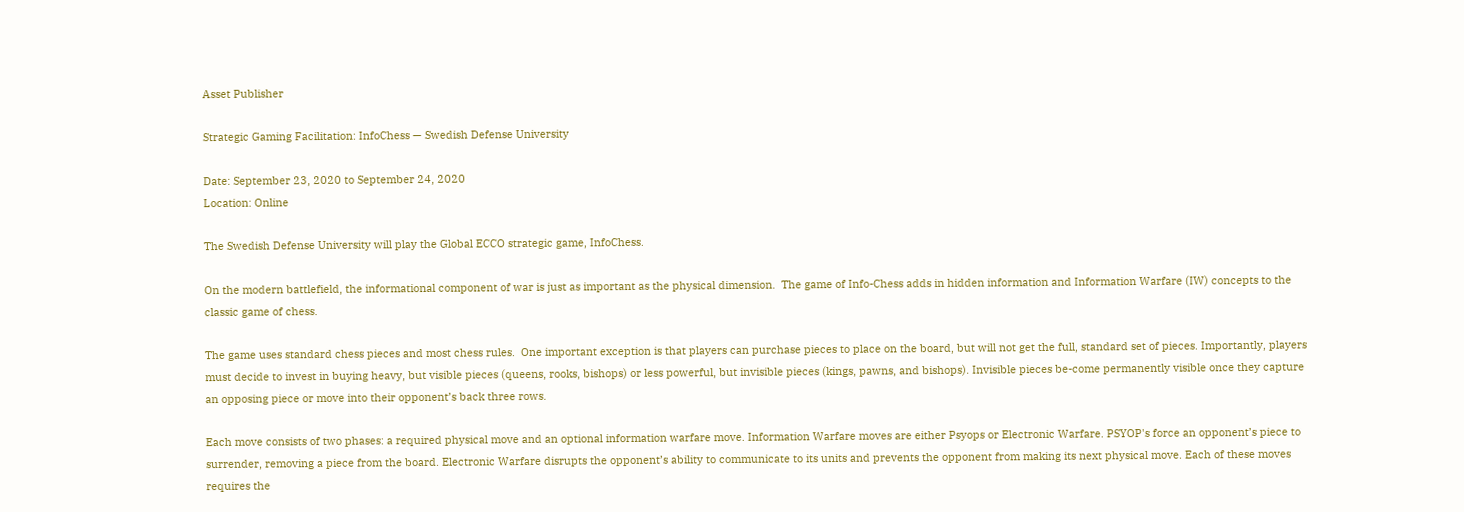Asset Publisher

Strategic Gaming Facilitation: InfoChess — Swedish Defense University

Date: September 23, 2020 to September 24, 2020
Location: Online

The Swedish Defense University will play the Global ECCO strategic game, InfoChess.

On the modern battlefield, the informational component of war is just as important as the physical dimension.  The game of Info-Chess adds in hidden information and Information Warfare (IW) concepts to the classic game of chess.

The game uses standard chess pieces and most chess rules.  One important exception is that players can purchase pieces to place on the board, but will not get the full, standard set of pieces. Importantly, players must decide to invest in buying heavy, but visible pieces (queens, rooks, bishops) or less powerful, but invisible pieces (kings, pawns, and bishops). Invisible pieces be-come permanently visible once they capture an opposing piece or move into their opponent’s back three rows.

Each move consists of two phases: a required physical move and an optional information warfare move. Information Warfare moves are either Psyops or Electronic Warfare. PSYOP's force an opponent’s piece to surrender, removing a piece from the board. Electronic Warfare disrupts the opponent’s ability to communicate to its units and prevents the opponent from making its next physical move. Each of these moves requires the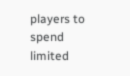players to spend limited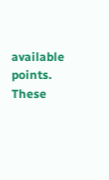available points. These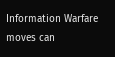Information Warfare moves can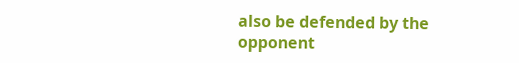also be defended by the opponent